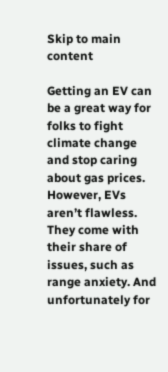Skip to main content

Getting an EV can be a great way for folks to fight climate change and stop caring about gas prices. However, EVs aren’t flawless. They come with their share of issues, such as range anxiety. And unfortunately for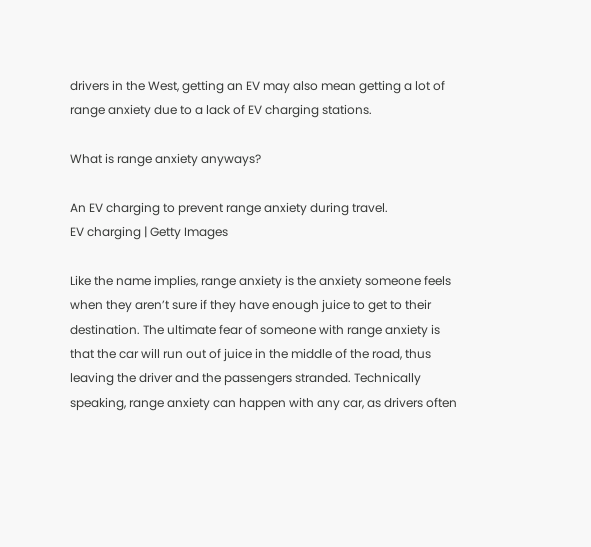drivers in the West, getting an EV may also mean getting a lot of range anxiety due to a lack of EV charging stations.

What is range anxiety anyways?

An EV charging to prevent range anxiety during travel.
EV charging | Getty Images

Like the name implies, range anxiety is the anxiety someone feels when they aren’t sure if they have enough juice to get to their destination. The ultimate fear of someone with range anxiety is that the car will run out of juice in the middle of the road, thus leaving the driver and the passengers stranded. Technically speaking, range anxiety can happen with any car, as drivers often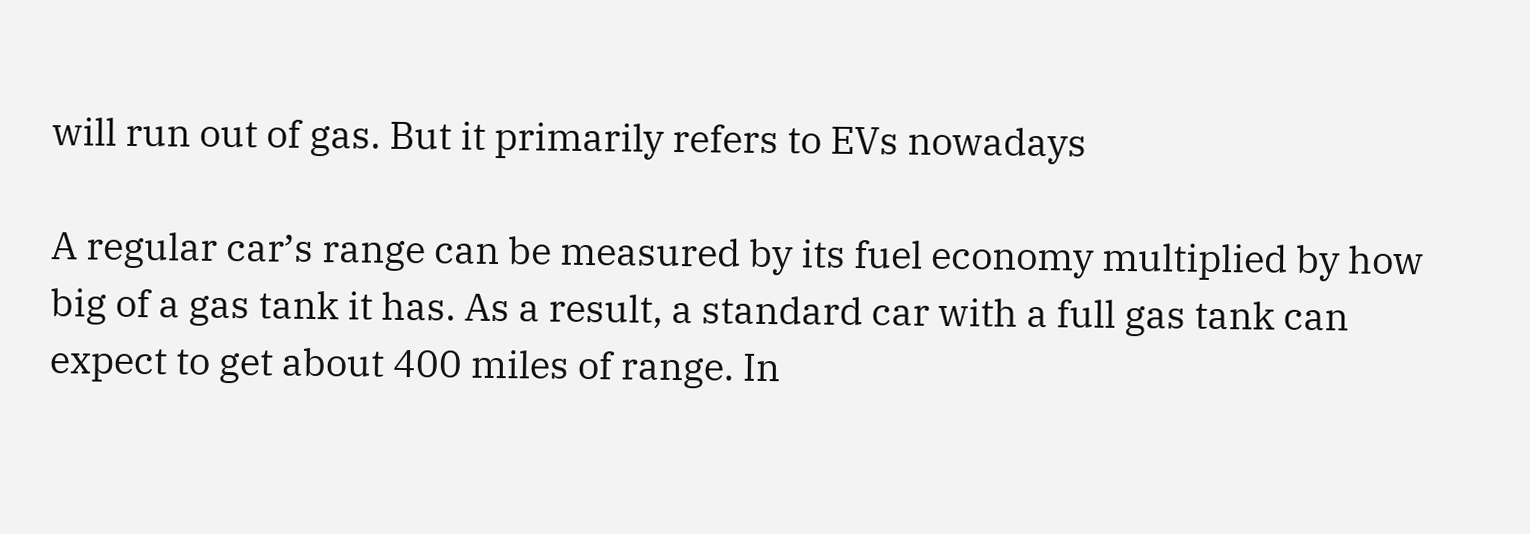will run out of gas. But it primarily refers to EVs nowadays

A regular car’s range can be measured by its fuel economy multiplied by how big of a gas tank it has. As a result, a standard car with a full gas tank can expect to get about 400 miles of range. In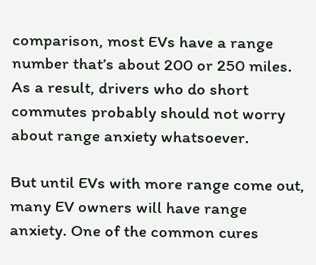comparison, most EVs have a range number that’s about 200 or 250 miles. As a result, drivers who do short commutes probably should not worry about range anxiety whatsoever.

But until EVs with more range come out, many EV owners will have range anxiety. One of the common cures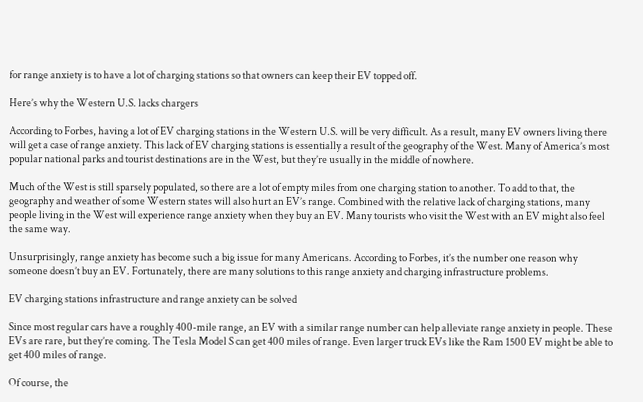for range anxiety is to have a lot of charging stations so that owners can keep their EV topped off.

Here’s why the Western U.S. lacks chargers

According to Forbes, having a lot of EV charging stations in the Western U.S. will be very difficult. As a result, many EV owners living there will get a case of range anxiety. This lack of EV charging stations is essentially a result of the geography of the West. Many of America’s most popular national parks and tourist destinations are in the West, but they’re usually in the middle of nowhere.

Much of the West is still sparsely populated, so there are a lot of empty miles from one charging station to another. To add to that, the geography and weather of some Western states will also hurt an EV’s range. Combined with the relative lack of charging stations, many people living in the West will experience range anxiety when they buy an EV. Many tourists who visit the West with an EV might also feel the same way.

Unsurprisingly, range anxiety has become such a big issue for many Americans. According to Forbes, it’s the number one reason why someone doesn’t buy an EV. Fortunately, there are many solutions to this range anxiety and charging infrastructure problems.

EV charging stations infrastructure and range anxiety can be solved

Since most regular cars have a roughly 400-mile range, an EV with a similar range number can help alleviate range anxiety in people. These EVs are rare, but they’re coming. The Tesla Model S can get 400 miles of range. Even larger truck EVs like the Ram 1500 EV might be able to get 400 miles of range.

Of course, the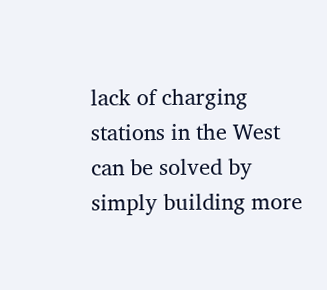lack of charging stations in the West can be solved by simply building more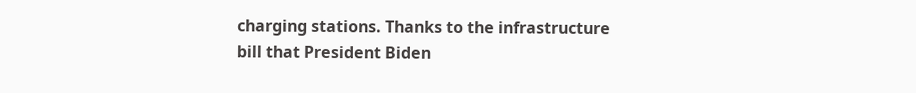charging stations. Thanks to the infrastructure bill that President Biden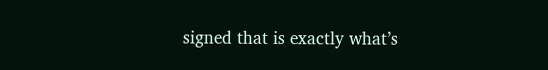signed that is exactly what’s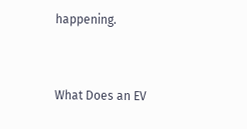happening.


What Does an EV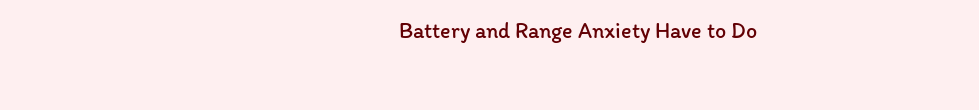Battery and Range Anxiety Have to Do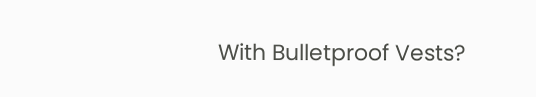With Bulletproof Vests?